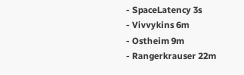- SpaceLatency 3s
- Vivvykins 6m
- Ostheim 9m
- Rangerkrauser 22m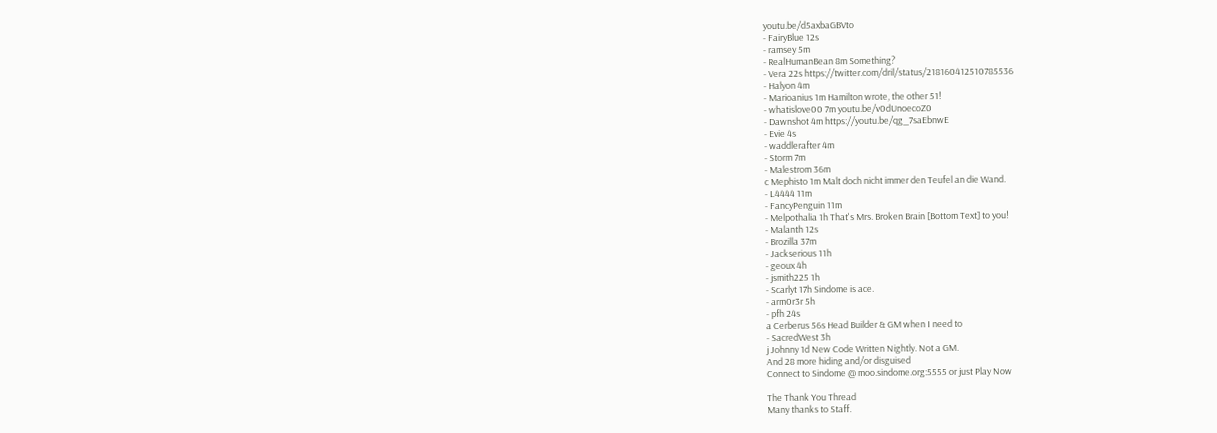youtu.be/d5axbaGBVto
- FairyBlue 12s
- ramsey 5m
- RealHumanBean 8m Something?
- Vera 22s https://twitter.com/dril/status/218160412510785536
- Halyon 4m
- Marioanius 1m Hamilton wrote, the other 51!
- whatislove00 7m youtu.be/v0dUnoecoZ0
- Dawnshot 4m https://youtu.be/qg_7saEbnwE
- Evie 4s
- waddlerafter 4m
- Storm 7m
- Malestrom 36m
c Mephisto 1m Malt doch nicht immer den Teufel an die Wand.
- L4444 11m
- FancyPenguin 11m
- Melpothalia 1h That's Mrs. Broken Brain [Bottom Text] to you!
- Malanth 12s
- Brozilla 37m
- Jackserious 11h
- geoux 4h
- jsmith225 1h
- Scarlyt 17h Sindome is ace.
- arm0r3r 5h
- pfh 24s
a Cerberus 56s Head Builder & GM when I need to
- SacredWest 3h
j Johnny 1d New Code Written Nightly. Not a GM.
And 28 more hiding and/or disguised
Connect to Sindome @ moo.sindome.org:5555 or just Play Now

The Thank You Thread
Many thanks to Staff.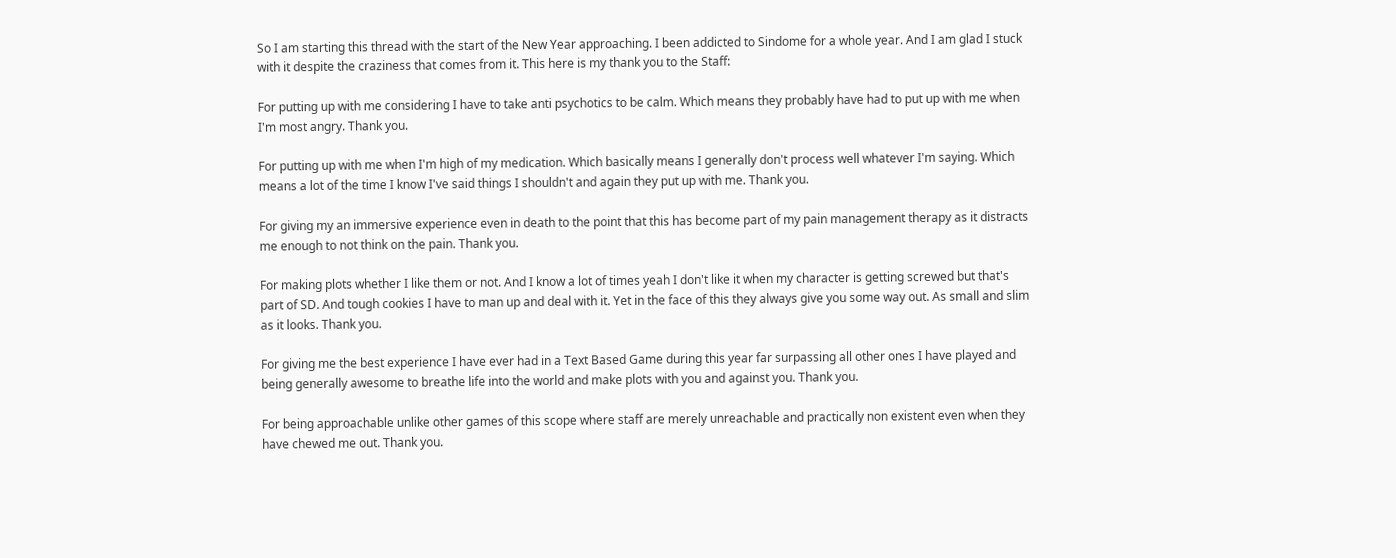So I am starting this thread with the start of the New Year approaching. I been addicted to Sindome for a whole year. And I am glad I stuck with it despite the craziness that comes from it. This here is my thank you to the Staff:

For putting up with me considering I have to take anti psychotics to be calm. Which means they probably have had to put up with me when I'm most angry. Thank you.

For putting up with me when I'm high of my medication. Which basically means I generally don't process well whatever I'm saying. Which means a lot of the time I know I've said things I shouldn't and again they put up with me. Thank you.

For giving my an immersive experience even in death to the point that this has become part of my pain management therapy as it distracts me enough to not think on the pain. Thank you.

For making plots whether I like them or not. And I know a lot of times yeah I don't like it when my character is getting screwed but that's part of SD. And tough cookies I have to man up and deal with it. Yet in the face of this they always give you some way out. As small and slim as it looks. Thank you.

For giving me the best experience I have ever had in a Text Based Game during this year far surpassing all other ones I have played and being generally awesome to breathe life into the world and make plots with you and against you. Thank you.

For being approachable unlike other games of this scope where staff are merely unreachable and practically non existent even when they have chewed me out. Thank you.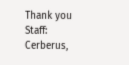Thank you Staff: Cerberus,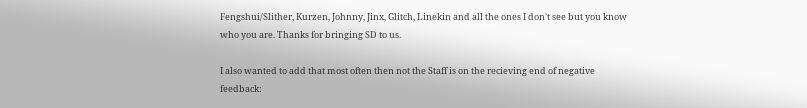Fengshui/Slither, Kurzen, Johnny, Jinx, Glitch, Linekin and all the ones I don't see but you know who you are. Thanks for bringing SD to us.

I also wanted to add that most often then not the Staff is on the recieving end of negative feedback: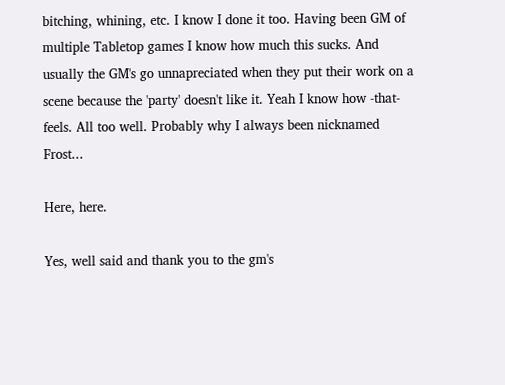bitching, whining, etc. I know I done it too. Having been GM of multiple Tabletop games I know how much this sucks. And usually the GM's go unnapreciated when they put their work on a scene because the 'party' doesn't like it. Yeah I know how -that- feels. All too well. Probably why I always been nicknamed Frost...

Here, here.

Yes, well said and thank you to the gm's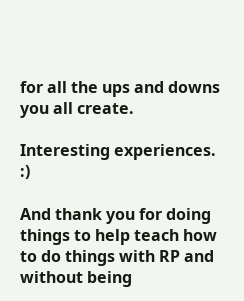for all the ups and downs you all create.

Interesting experiences. :)

And thank you for doing things to help teach how to do things with RP and without being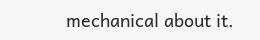mechanical about it.